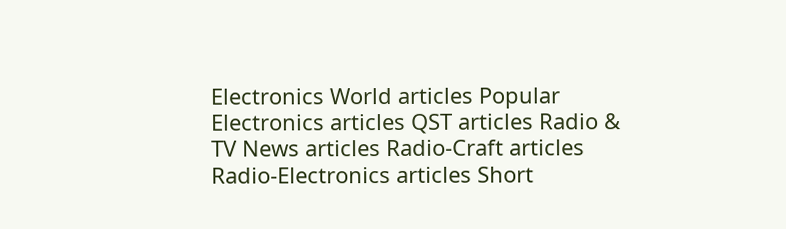Electronics World articles Popular Electronics articles QST articles Radio & TV News articles Radio-Craft articles Radio-Electronics articles Short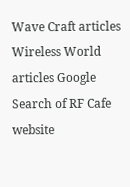Wave Craft articles Wireless World articles Google Search of RF Cafe website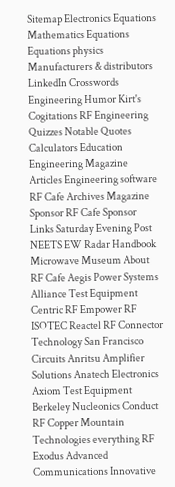Sitemap Electronics Equations Mathematics Equations Equations physics Manufacturers & distributors LinkedIn Crosswords Engineering Humor Kirt's Cogitations RF Engineering Quizzes Notable Quotes Calculators Education Engineering Magazine Articles Engineering software RF Cafe Archives Magazine Sponsor RF Cafe Sponsor Links Saturday Evening Post NEETS EW Radar Handbook Microwave Museum About RF Cafe Aegis Power Systems Alliance Test Equipment Centric RF Empower RF ISOTEC Reactel RF Connector Technology San Francisco Circuits Anritsu Amplifier Solutions Anatech Electronics Axiom Test Equipment Berkeley Nucleonics Conduct RF Copper Mountain Technologies everything RF Exodus Advanced Communications Innovative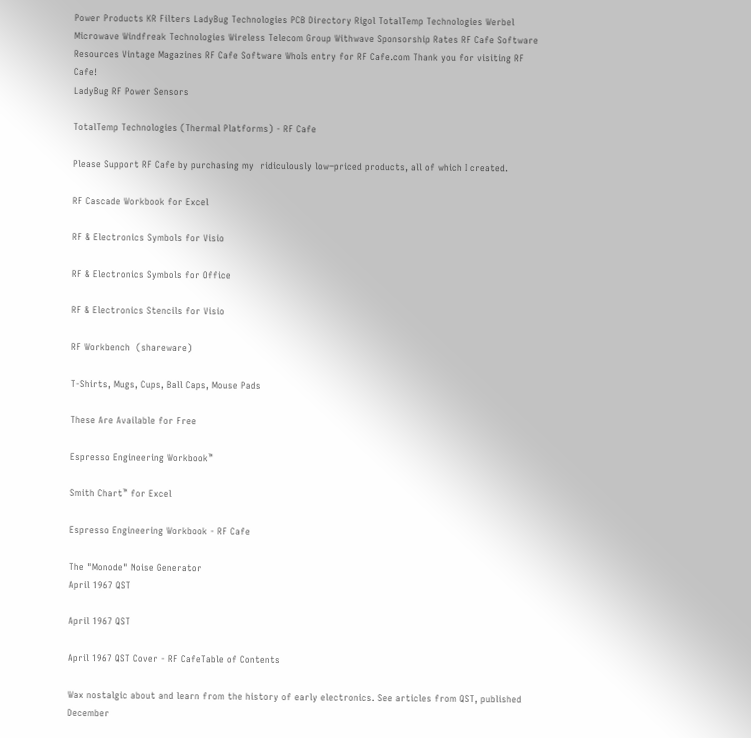Power Products KR Filters LadyBug Technologies PCB Directory Rigol TotalTemp Technologies Werbel Microwave Windfreak Technologies Wireless Telecom Group Withwave Sponsorship Rates RF Cafe Software Resources Vintage Magazines RF Cafe Software WhoIs entry for RF Cafe.com Thank you for visiting RF Cafe!
LadyBug RF Power Sensors

TotalTemp Technologies (Thermal Platforms) - RF Cafe

Please Support RF Cafe by purchasing my  ridiculously low−priced products, all of which I created.

RF Cascade Workbook for Excel

RF & Electronics Symbols for Visio

RF & Electronics Symbols for Office

RF & Electronics Stencils for Visio

RF Workbench  (shareware)

T-Shirts, Mugs, Cups, Ball Caps, Mouse Pads

These Are Available for Free

Espresso Engineering Workbook™

Smith Chart™ for Excel

Espresso Engineering Workbook - RF Cafe

The "Monode" Noise Generator
April 1967 QST

April 1967 QST

April 1967 QST Cover - RF CafeTable of Contents

Wax nostalgic about and learn from the history of early electronics. See articles from QST, published December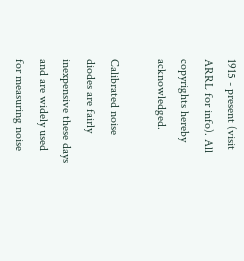1915 - present (visit ARRL for info). All copyrights hereby acknowledged.

Calibrated noise diodes are fairly inexpensive these days and are widely used for measuring noise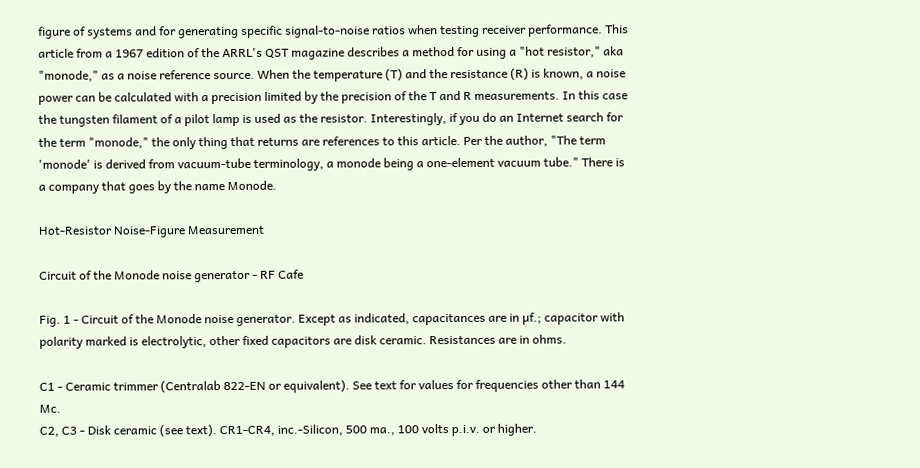figure of systems and for generating specific signal-to-noise ratios when testing receiver performance. This article from a 1967 edition of the ARRL's QST magazine describes a method for using a "hot resistor," aka "monode," as a noise reference source. When the temperature (T) and the resistance (R) is known, a noise power can be calculated with a precision limited by the precision of the T and R measurements. In this case the tungsten filament of a pilot lamp is used as the resistor. Interestingly, if you do an Internet search for the term "monode," the only thing that returns are references to this article. Per the author, "The term 'monode' is derived from vacuum-tube terminology, a monode being a one-element vacuum tube." There is a company that goes by the name Monode.

Hot-Resistor Noise-Figure Measurement

Circuit of the Monode noise generator - RF Cafe

Fig. 1 - Circuit of the Monode noise generator. Except as indicated, capacitances are in µf.; capacitor with polarity marked is electrolytic, other fixed capacitors are disk ceramic. Resistances are in ohms.

C1 - Ceramic trimmer (Centralab 822-EN or equivalent). See text for values for frequencies other than 144 Mc.
C2, C3 - Disk ceramic (see text). CR1-CR4, inc.-Silicon, 500 ma., 100 volts p.i.v. or higher.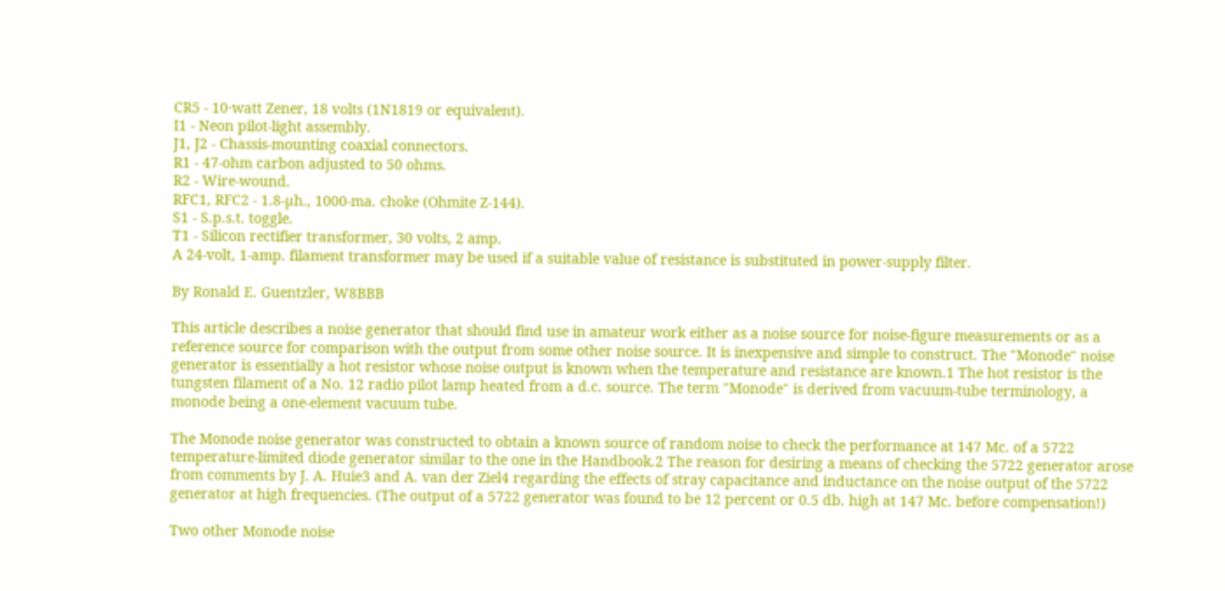CR5 - 10·watt Zener, 18 volts (1N1819 or equivalent).
I1 - Neon pilot-light assembly.
J1, J2 - Chassis-mounting coaxial connectors.
R1 - 47-ohm carbon adjusted to 50 ohms.
R2 - Wire-wound.
RFC1, RFC2 - 1.8-µh., 1000-ma. choke (Ohmite Z-144).
S1 - S.p.s.t. toggle.
T1 - Silicon rectifier transformer, 30 volts, 2 amp.
A 24-volt, 1-amp. filament transformer may be used if a suitable value of resistance is substituted in power-supply filter.

By Ronald E. Guentzler, W8BBB

This article describes a noise generator that should find use in amateur work either as a noise source for noise-figure measurements or as a reference source for comparison with the output from some other noise source. It is inexpensive and simple to construct. The "Monode" noise generator is essentially a hot resistor whose noise output is known when the temperature and resistance are known.1 The hot resistor is the tungsten filament of a No. 12 radio pilot lamp heated from a d.c. source. The term "Monode" is derived from vacuum-tube terminology, a monode being a one-element vacuum tube.

The Monode noise generator was constructed to obtain a known source of random noise to check the performance at 147 Mc. of a 5722 temperature-limited diode generator similar to the one in the Handbook.2 The reason for desiring a means of checking the 5722 generator arose from comments by J. A. Huie3 and A. van der Ziel4 regarding the effects of stray capacitance and inductance on the noise output of the 5722 generator at high frequencies. (The output of a 5722 generator was found to be 12 percent or 0.5 db. high at 147 Mc. before compensation!)

Two other Monode noise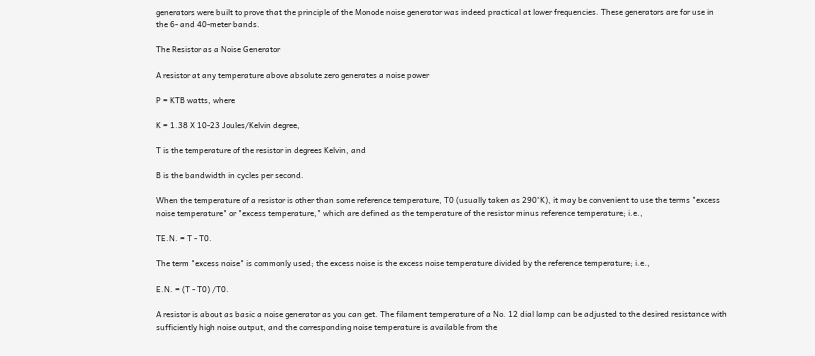generators were built to prove that the principle of the Monode noise generator was indeed practical at lower frequencies. These generators are for use in the 6- and 40-meter bands.

The Resistor as a Noise Generator

A resistor at any temperature above absolute zero generates a noise power

P = KTB watts, where

K = 1.38 X 10-23 Joules/Kelvin degree,

T is the temperature of the resistor in degrees Kelvin, and

B is the bandwidth in cycles per second.

When the temperature of a resistor is other than some reference temperature, T0 (usually taken as 290°K), it may be convenient to use the terms "excess noise temperature" or "excess temperature," which are defined as the temperature of the resistor minus reference temperature; i.e.,

TE.N. = T - T0.

The term "excess noise" is commonly used; the excess noise is the excess noise temperature divided by the reference temperature; i.e.,

E.N. = (T - T0) /T0.

A resistor is about as basic a noise generator as you can get. The filament temperature of a No. 12 dial lamp can be adjusted to the desired resistance with sufficiently high noise output, and the corresponding noise temperature is available from the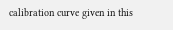calibration curve given in this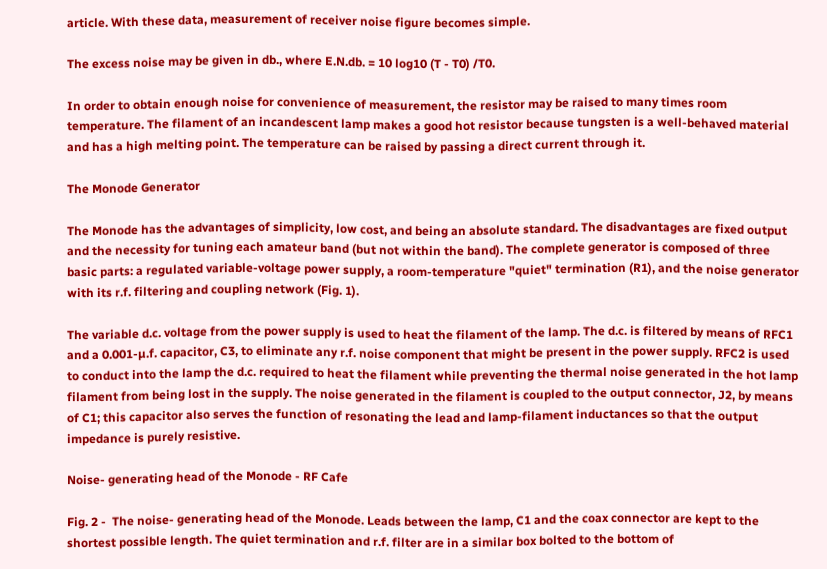article. With these data, measurement of receiver noise figure becomes simple.

The excess noise may be given in db., where E.N.db. = 10 log10 (T - T0) /T0.

In order to obtain enough noise for convenience of measurement, the resistor may be raised to many times room temperature. The filament of an incandescent lamp makes a good hot resistor because tungsten is a well-behaved material and has a high melting point. The temperature can be raised by passing a direct current through it.

The Monode Generator

The Monode has the advantages of simplicity, low cost, and being an absolute standard. The disadvantages are fixed output and the necessity for tuning each amateur band (but not within the band). The complete generator is composed of three basic parts: a regulated variable-voltage power supply, a room-temperature "quiet" termination (R1), and the noise generator with its r.f. filtering and coupling network (Fig. 1).

The variable d.c. voltage from the power supply is used to heat the filament of the lamp. The d.c. is filtered by means of RFC1 and a 0.001-µ.f. capacitor, C3, to eliminate any r.f. noise component that might be present in the power supply. RFC2 is used to conduct into the lamp the d.c. required to heat the filament while preventing the thermal noise generated in the hot lamp filament from being lost in the supply. The noise generated in the filament is coupled to the output connector, J2, by means of C1; this capacitor also serves the function of resonating the lead and lamp-filament inductances so that the output impedance is purely resistive.

Noise- generating head of the Monode - RF Cafe

Fig. 2 -  The noise- generating head of the Monode. Leads between the lamp, C1 and the coax connector are kept to the shortest possible length. The quiet termination and r.f. filter are in a similar box bolted to the bottom of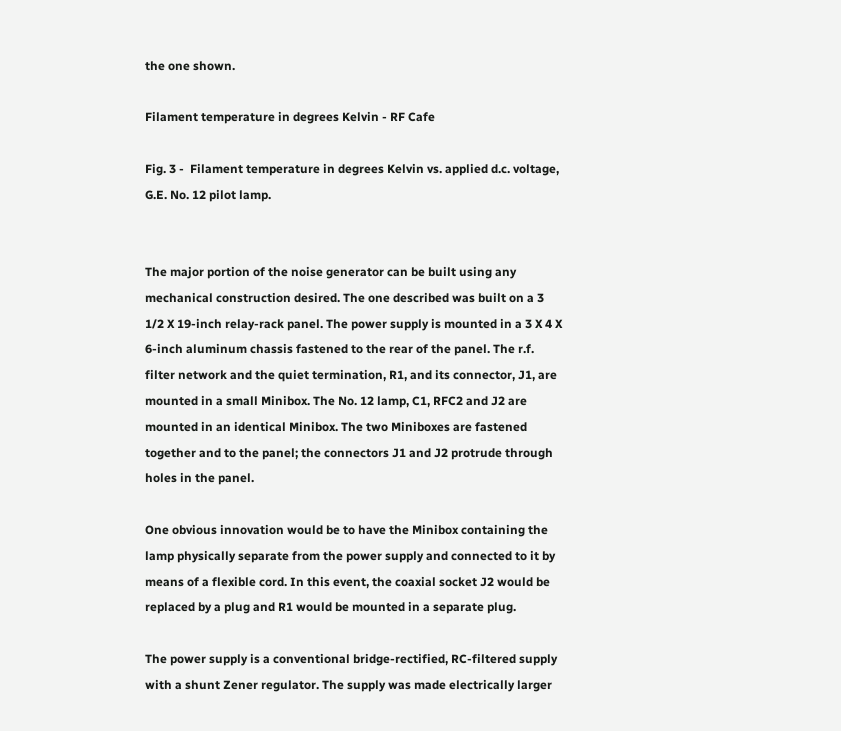the one shown.

Filament temperature in degrees Kelvin - RF Cafe

Fig. 3 -  Filament temperature in degrees Kelvin vs. applied d.c. voltage, G.E. No. 12 pilot lamp.


The major portion of the noise generator can be built using any mechanical construction desired. The one described was built on a 3 1/2 X 19-inch relay-rack panel. The power supply is mounted in a 3 X 4 X 6-inch aluminum chassis fastened to the rear of the panel. The r.f. filter network and the quiet termination, R1, and its connector, J1, are mounted in a small Minibox. The No. 12 lamp, C1, RFC2 and J2 are mounted in an identical Minibox. The two Miniboxes are fastened together and to the panel; the connectors J1 and J2 protrude through holes in the panel.

One obvious innovation would be to have the Minibox containing the lamp physically separate from the power supply and connected to it by means of a flexible cord. In this event, the coaxial socket J2 would be replaced by a plug and R1 would be mounted in a separate plug.

The power supply is a conventional bridge-rectified, RC-filtered supply with a shunt Zener regulator. The supply was made electrically larger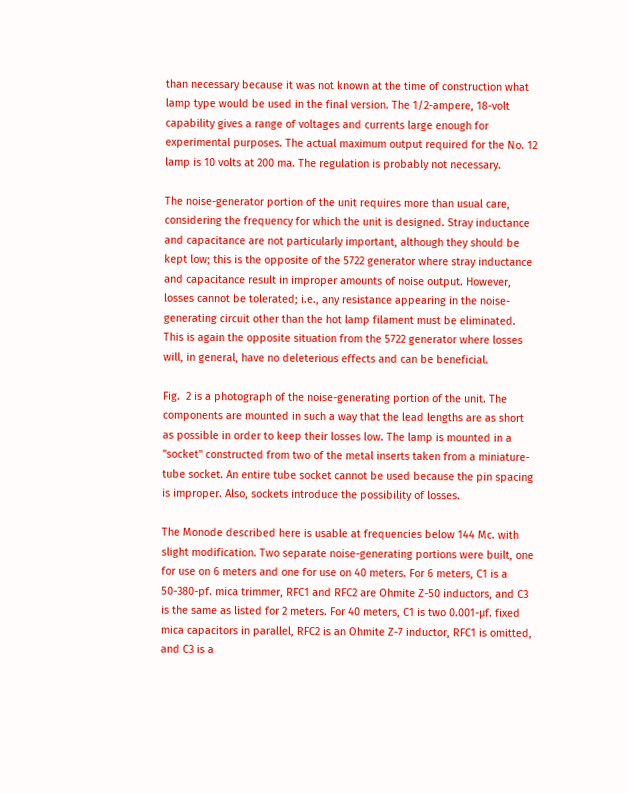than necessary because it was not known at the time of construction what lamp type would be used in the final version. The 1/2-ampere, 18-volt capability gives a range of voltages and currents large enough for experimental purposes. The actual maximum output required for the No. 12 lamp is 10 volts at 200 ma. The regulation is probably not necessary.

The noise-generator portion of the unit requires more than usual care, considering the frequency for which the unit is designed. Stray inductance and capacitance are not particularly important, although they should be kept low; this is the opposite of the 5722 generator where stray inductance and capacitance result in improper amounts of noise output. However, losses cannot be tolerated; i.e., any resistance appearing in the noise-generating circuit other than the hot lamp filament must be eliminated. This is again the opposite situation from the 5722 generator where losses will, in general, have no deleterious effects and can be beneficial.

Fig.  2 is a photograph of the noise-generating portion of the unit. The components are mounted in such a way that the lead lengths are as short as possible in order to keep their losses low. The lamp is mounted in a "socket" constructed from two of the metal inserts taken from a miniature-tube socket. An entire tube socket cannot be used because the pin spacing is improper. Also, sockets introduce the possibility of losses.

The Monode described here is usable at frequencies below 144 Mc. with slight modification. Two separate noise-generating portions were built, one for use on 6 meters and one for use on 40 meters. For 6 meters, C1 is a 50-380-pf. mica trimmer, RFC1 and RFC2 are Ohmite Z-50 inductors, and C3 is the same as listed for 2 meters. For 40 meters, C1 is two 0.001-µf. fixed mica capacitors in parallel, RFC2 is an Ohmite Z-7 inductor, RFC1 is omitted, and C3 is a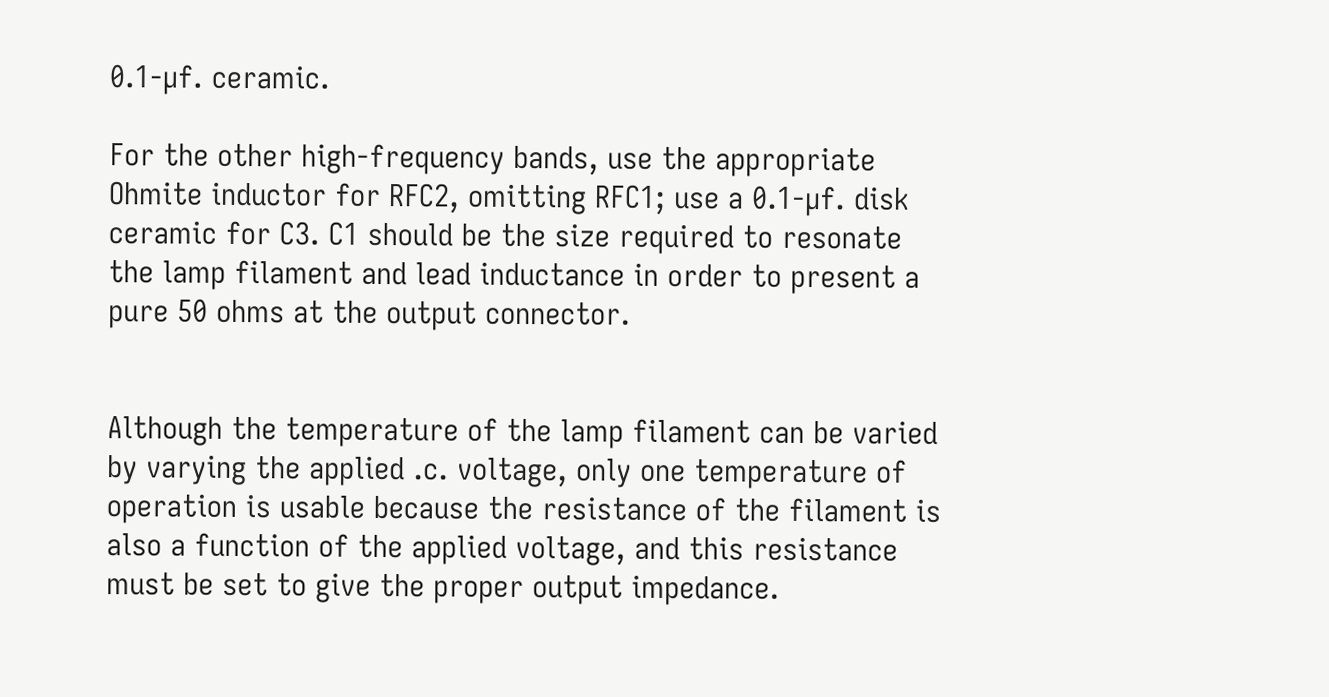0.1-µf. ceramic.

For the other high-frequency bands, use the appropriate Ohmite inductor for RFC2, omitting RFC1; use a 0.1-µf. disk ceramic for C3. C1 should be the size required to resonate the lamp filament and lead inductance in order to present a pure 50 ohms at the output connector.


Although the temperature of the lamp filament can be varied by varying the applied .c. voltage, only one temperature of operation is usable because the resistance of the filament is also a function of the applied voltage, and this resistance must be set to give the proper output impedance.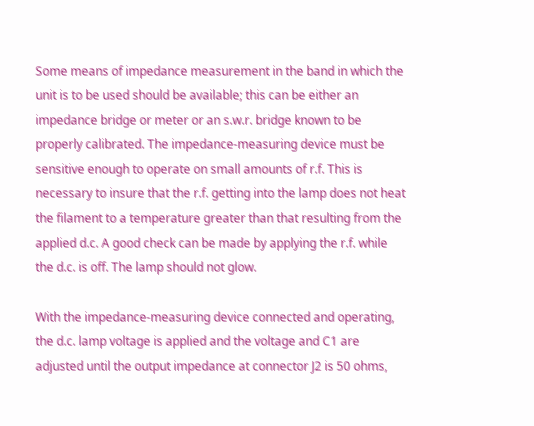Some means of impedance measurement in the band in which the unit is to be used should be available; this can be either an impedance bridge or meter or an s.w.r. bridge known to be properly calibrated. The impedance-measuring device must be sensitive enough to operate on small amounts of r.f. This is necessary to insure that the r.f. getting into the lamp does not heat the filament to a temperature greater than that resulting from the applied d.c. A good check can be made by applying the r.f. while the d.c. is off. The lamp should not glow.

With the impedance-measuring device connected and operating, the d.c. lamp voltage is applied and the voltage and C1 are adjusted until the output impedance at connector J2 is 50 ohms,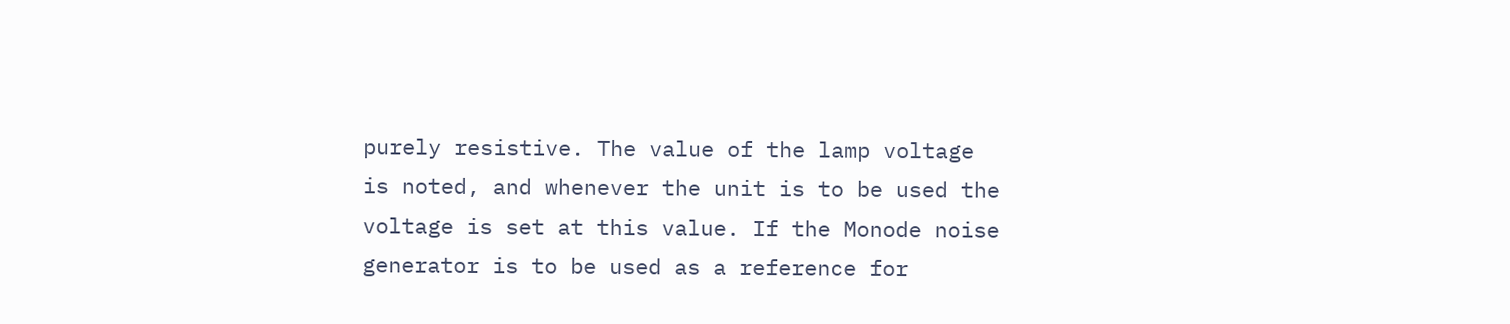purely resistive. The value of the lamp voltage is noted, and whenever the unit is to be used the voltage is set at this value. If the Monode noise generator is to be used as a reference for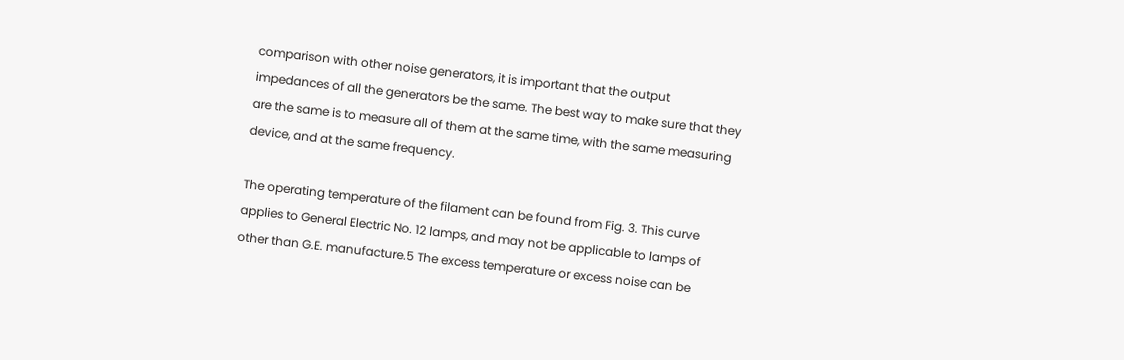comparison with other noise generators, it is important that the output impedances of all the generators be the same. The best way to make sure that they are the same is to measure all of them at the same time, with the same measuring device, and at the same frequency.

The operating temperature of the filament can be found from Fig. 3. This curve applies to General Electric No. 12 lamps, and may not be applicable to lamps of other than G.E. manufacture.5 The excess temperature or excess noise can be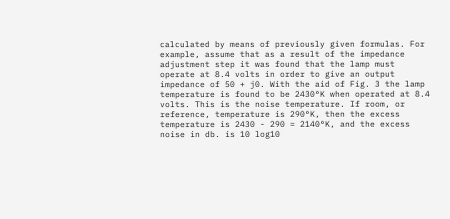calculated by means of previously given formulas. For example, assume that as a result of the impedance adjustment step it was found that the lamp must operate at 8.4 volts in order to give an output impedance of 50 + j0. With the aid of Fig. 3 the lamp temperature is found to be 2430°K when operated at 8.4 volts. This is the noise temperature. If room, or reference, temperature is 290°K, then the excess temperature is 2430 - 290 = 2140°K, and the excess noise in db. is 10 log10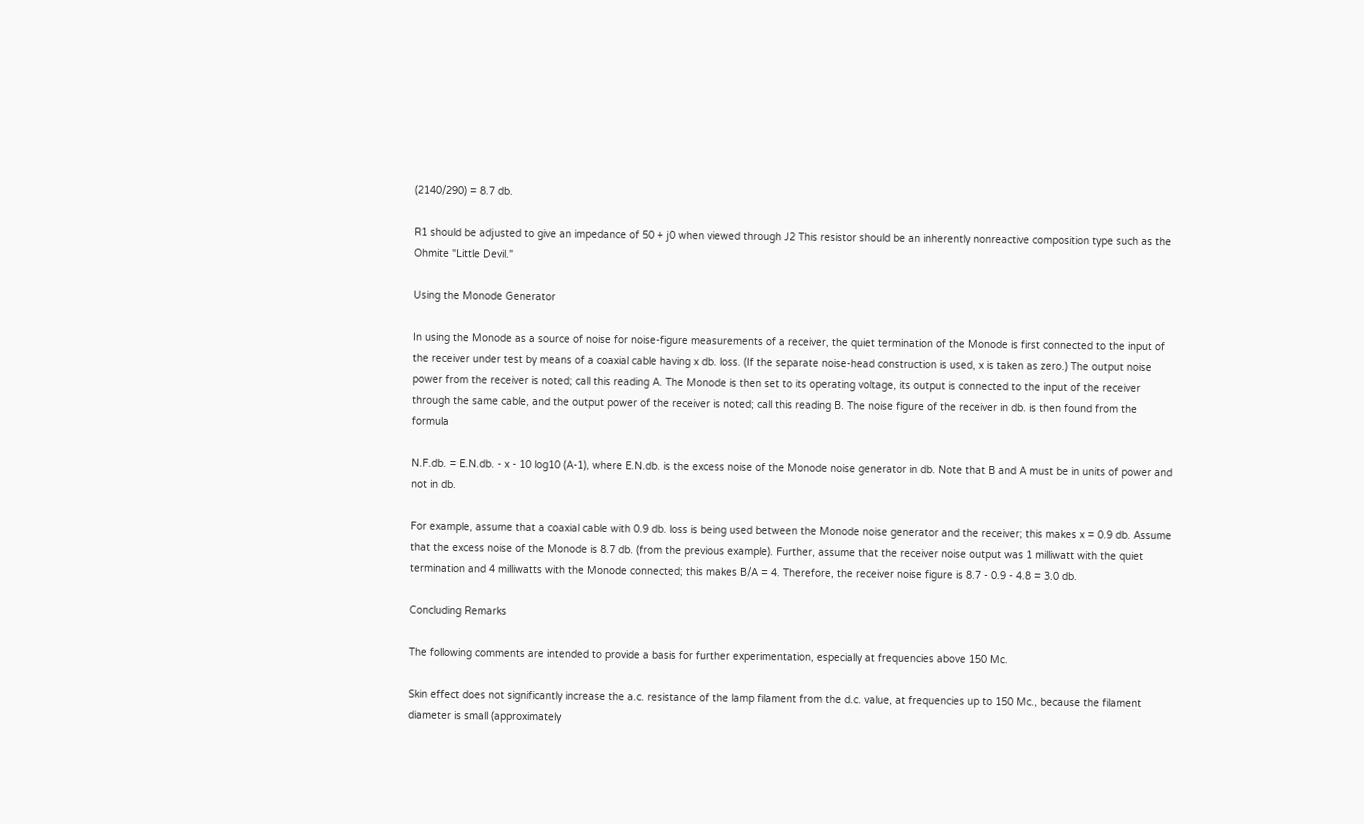(2140/290) = 8.7 db.

R1 should be adjusted to give an impedance of 50 + j0 when viewed through J2 This resistor should be an inherently nonreactive composition type such as the Ohmite "Little Devil."

Using the Monode Generator

In using the Monode as a source of noise for noise-figure measurements of a receiver, the quiet termination of the Monode is first connected to the input of the receiver under test by means of a coaxial cable having x db. loss. (If the separate noise-head construction is used, x is taken as zero.) The output noise power from the receiver is noted; call this reading A. The Monode is then set to its operating voltage, its output is connected to the input of the receiver through the same cable, and the output power of the receiver is noted; call this reading B. The noise figure of the receiver in db. is then found from the formula

N.F.db. = E.N.db. - x - 10 log10 (A-1), where E.N.db. is the excess noise of the Monode noise generator in db. Note that B and A must be in units of power and not in db.

For example, assume that a coaxial cable with 0.9 db. loss is being used between the Monode noise generator and the receiver; this makes x = 0.9 db. Assume that the excess noise of the Monode is 8.7 db. (from the previous example). Further, assume that the receiver noise output was 1 milliwatt with the quiet termination and 4 milliwatts with the Monode connected; this makes B/A = 4. Therefore, the receiver noise figure is 8.7 - 0.9 - 4.8 = 3.0 db.

Concluding Remarks

The following comments are intended to provide a basis for further experimentation, especially at frequencies above 150 Mc.

Skin effect does not significantly increase the a.c. resistance of the lamp filament from the d.c. value, at frequencies up to 150 Mc., because the filament diameter is small (approximately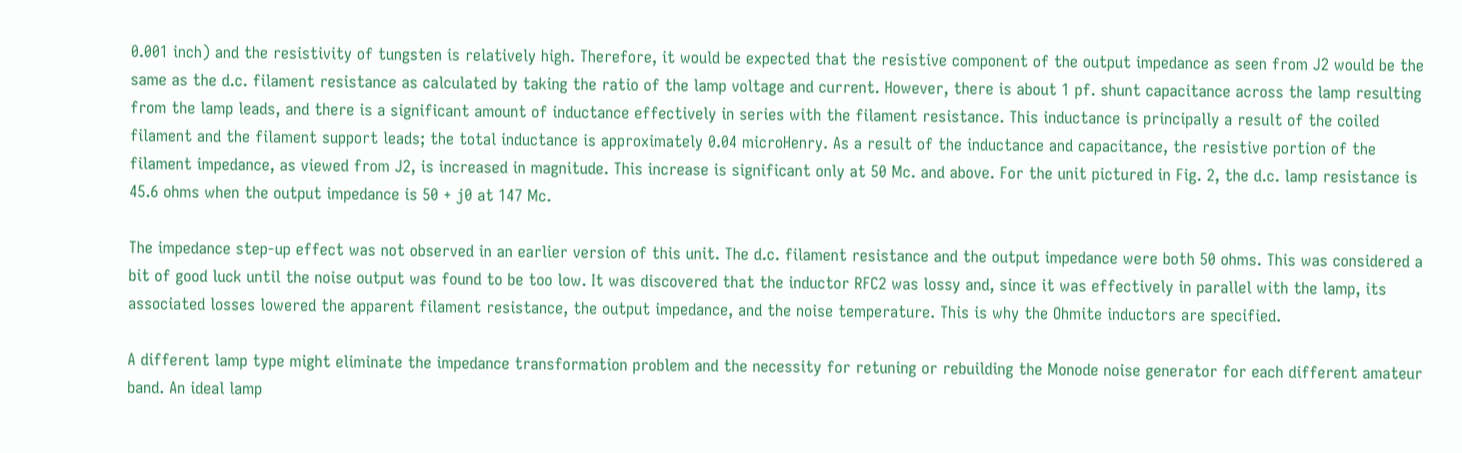0.001 inch) and the resistivity of tungsten is relatively high. Therefore, it would be expected that the resistive component of the output impedance as seen from J2 would be the same as the d.c. filament resistance as calculated by taking the ratio of the lamp voltage and current. However, there is about 1 pf. shunt capacitance across the lamp resulting from the lamp leads, and there is a significant amount of inductance effectively in series with the filament resistance. This inductance is principally a result of the coiled filament and the filament support leads; the total inductance is approximately 0.04 microHenry. As a result of the inductance and capacitance, the resistive portion of the filament impedance, as viewed from J2, is increased in magnitude. This increase is significant only at 50 Mc. and above. For the unit pictured in Fig. 2, the d.c. lamp resistance is 45.6 ohms when the output impedance is 50 + j0 at 147 Mc.

The impedance step-up effect was not observed in an earlier version of this unit. The d.c. filament resistance and the output impedance were both 50 ohms. This was considered a bit of good luck until the noise output was found to be too low. It was discovered that the inductor RFC2 was lossy and, since it was effectively in parallel with the lamp, its associated losses lowered the apparent filament resistance, the output impedance, and the noise temperature. This is why the Ohmite inductors are specified.

A different lamp type might eliminate the impedance transformation problem and the necessity for retuning or rebuilding the Monode noise generator for each different amateur band. An ideal lamp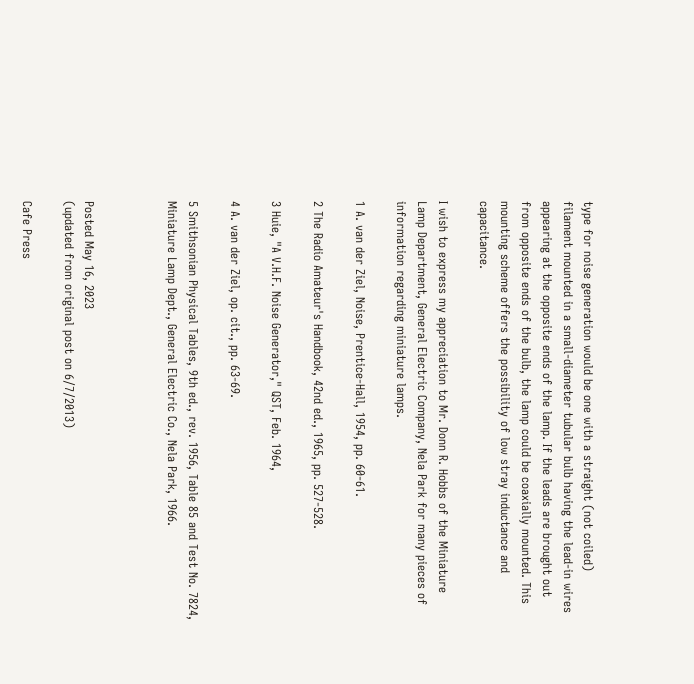type for noise generation would be one with a straight (not coiled) filament mounted in a small-diameter tubular bulb having the lead-in wires appearing at the opposite ends of the lamp. If the leads are brought out from opposite ends of the bulb, the lamp could be coaxially mounted. This mounting scheme offers the possibility of low stray inductance and capacitance.

I wish to express my appreciation to Mr. Donn R. Hobbs of the Miniature Lamp Department, General Electric Company, Nela Park for many pieces of information regarding miniature lamps.

1 A. van der Ziel, Noise, Prentice-Hall, 1954, pp. 60-61.

2 The Radio Amateur's Handbook, 42nd ed., 1965, pp. 527-528.

3 Huie, "A V.H.F. Noise Generator," QST, Feb. 1964,

4 A. van der Ziel, op. cit., pp. 63-69.

5 Smithsonian Physical Tables, 9th ed., rev. 1956, Table 85 and Test No. 7824, Miniature Lamp Dept., General Electric Co., Nela Park, 1966.



Posted May 16, 2023
(updated from original post on 6/7/2013)

Cafe Press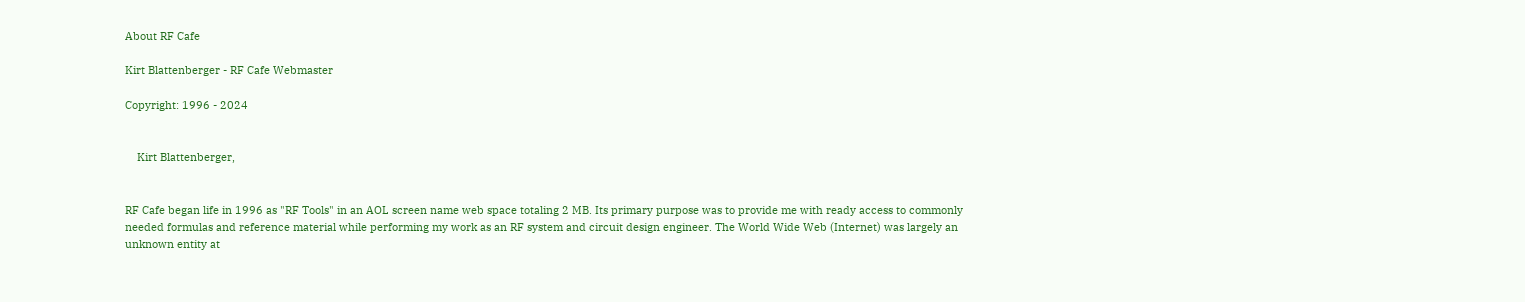About RF Cafe

Kirt Blattenberger - RF Cafe Webmaster

Copyright: 1996 - 2024


    Kirt Blattenberger,


RF Cafe began life in 1996 as "RF Tools" in an AOL screen name web space totaling 2 MB. Its primary purpose was to provide me with ready access to commonly needed formulas and reference material while performing my work as an RF system and circuit design engineer. The World Wide Web (Internet) was largely an unknown entity at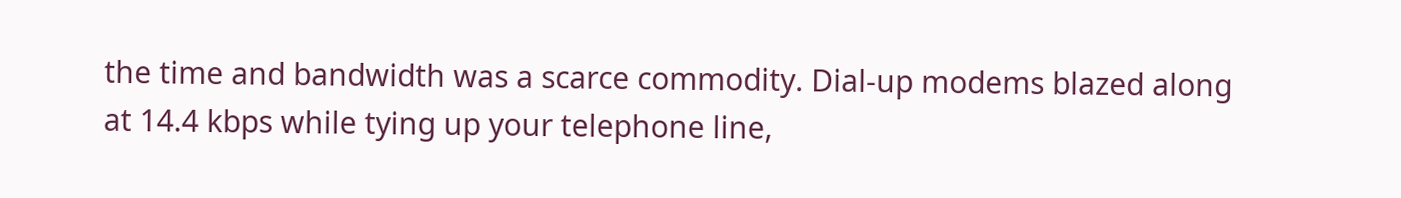the time and bandwidth was a scarce commodity. Dial-up modems blazed along at 14.4 kbps while tying up your telephone line,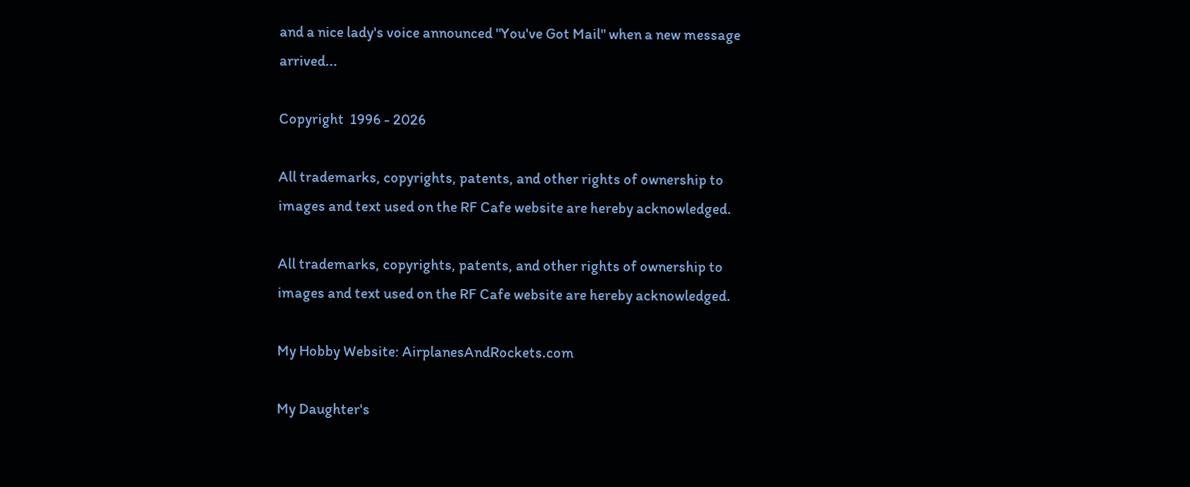and a nice lady's voice announced "You've Got Mail" when a new message arrived...

Copyright  1996 - 2026

All trademarks, copyrights, patents, and other rights of ownership to images and text used on the RF Cafe website are hereby acknowledged.

All trademarks, copyrights, patents, and other rights of ownership to images and text used on the RF Cafe website are hereby acknowledged.

My Hobby Website: AirplanesAndRockets.com

My Daughter's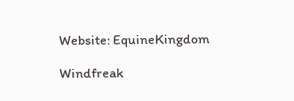Website: EquineKingdom

Windfreak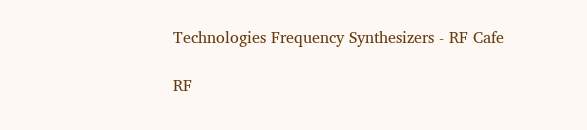Technologies Frequency Synthesizers - RF Cafe

RF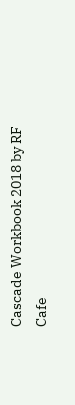Cascade Workbook 2018 by RF Cafe